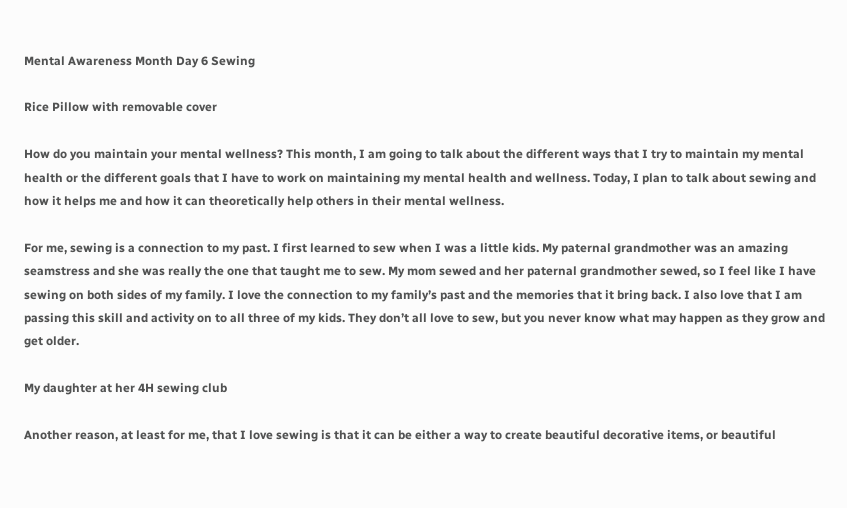Mental Awareness Month Day 6 Sewing

Rice Pillow with removable cover

How do you maintain your mental wellness? This month, I am going to talk about the different ways that I try to maintain my mental health or the different goals that I have to work on maintaining my mental health and wellness. Today, I plan to talk about sewing and how it helps me and how it can theoretically help others in their mental wellness.

For me, sewing is a connection to my past. I first learned to sew when I was a little kids. My paternal grandmother was an amazing seamstress and she was really the one that taught me to sew. My mom sewed and her paternal grandmother sewed, so I feel like I have sewing on both sides of my family. I love the connection to my family’s past and the memories that it bring back. I also love that I am passing this skill and activity on to all three of my kids. They don’t all love to sew, but you never know what may happen as they grow and get older.

My daughter at her 4H sewing club

Another reason, at least for me, that I love sewing is that it can be either a way to create beautiful decorative items, or beautiful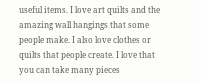useful items. I love art quilts and the amazing wall hangings that some people make. I also love clothes or quilts that people create. I love that you can take many pieces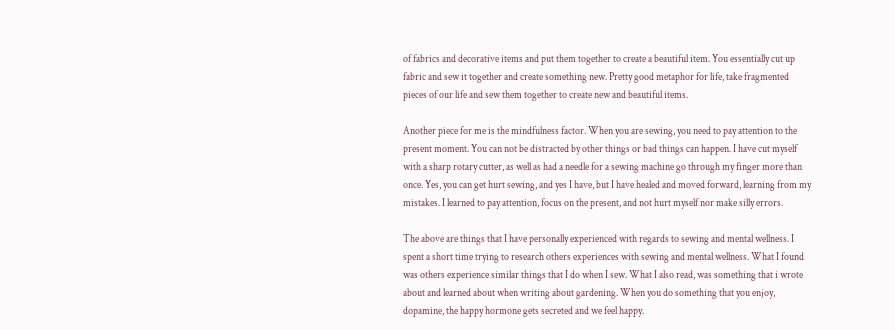of fabrics and decorative items and put them together to create a beautiful item. You essentially cut up fabric and sew it together and create something new. Pretty good metaphor for life, take fragmented pieces of our life and sew them together to create new and beautiful items.

Another piece for me is the mindfulness factor. When you are sewing, you need to pay attention to the present moment. You can not be distracted by other things or bad things can happen. I have cut myself with a sharp rotary cutter, as well as had a needle for a sewing machine go through my finger more than once. Yes, you can get hurt sewing, and yes I have, but I have healed and moved forward, learning from my mistakes. I learned to pay attention, focus on the present, and not hurt myself nor make silly errors.

The above are things that I have personally experienced with regards to sewing and mental wellness. I spent a short time trying to research others experiences with sewing and mental wellness. What I found was others experience similar things that I do when I sew. What I also read, was something that i wrote about and learned about when writing about gardening. When you do something that you enjoy, dopamine, the happy hormone gets secreted and we feel happy.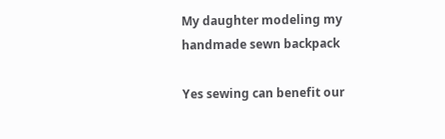My daughter modeling my handmade sewn backpack

Yes sewing can benefit our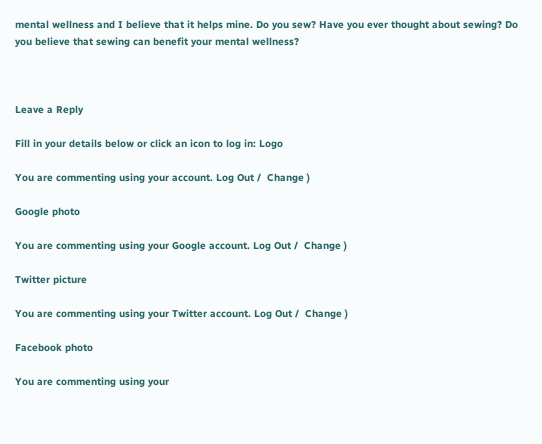mental wellness and I believe that it helps mine. Do you sew? Have you ever thought about sewing? Do you believe that sewing can benefit your mental wellness?



Leave a Reply

Fill in your details below or click an icon to log in: Logo

You are commenting using your account. Log Out /  Change )

Google photo

You are commenting using your Google account. Log Out /  Change )

Twitter picture

You are commenting using your Twitter account. Log Out /  Change )

Facebook photo

You are commenting using your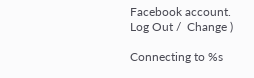Facebook account. Log Out /  Change )

Connecting to %s